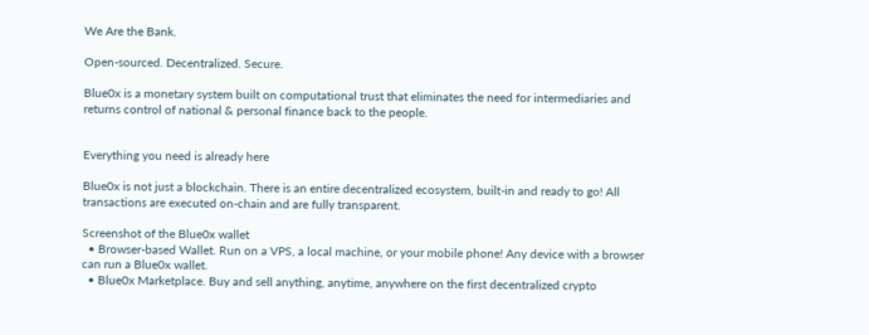We Are the Bank.

Open-sourced. Decentralized. Secure.

Blue0x is a monetary system built on computational trust that eliminates the need for intermediaries and returns control of national & personal finance back to the people.


Everything you need is already here

Blue0x is not just a blockchain. There is an entire decentralized ecosystem, built-in and ready to go! All transactions are executed on-chain and are fully transparent.

Screenshot of the Blue0x wallet
  • Browser-based Wallet. Run on a VPS, a local machine, or your mobile phone! Any device with a browser can run a Blue0x wallet.
  • Blue0x Marketplace. Buy and sell anything, anytime, anywhere on the first decentralized crypto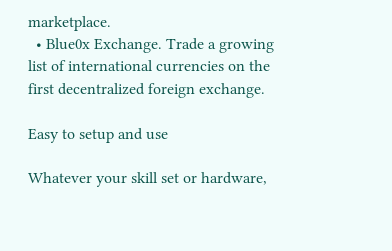marketplace.
  • Blue0x Exchange. Trade a growing list of international currencies on the first decentralized foreign exchange.

Easy to setup and use

Whatever your skill set or hardware,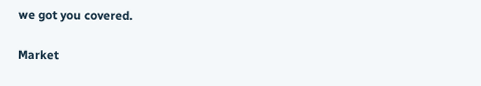we got you covered.

Market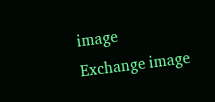image
Exchange image